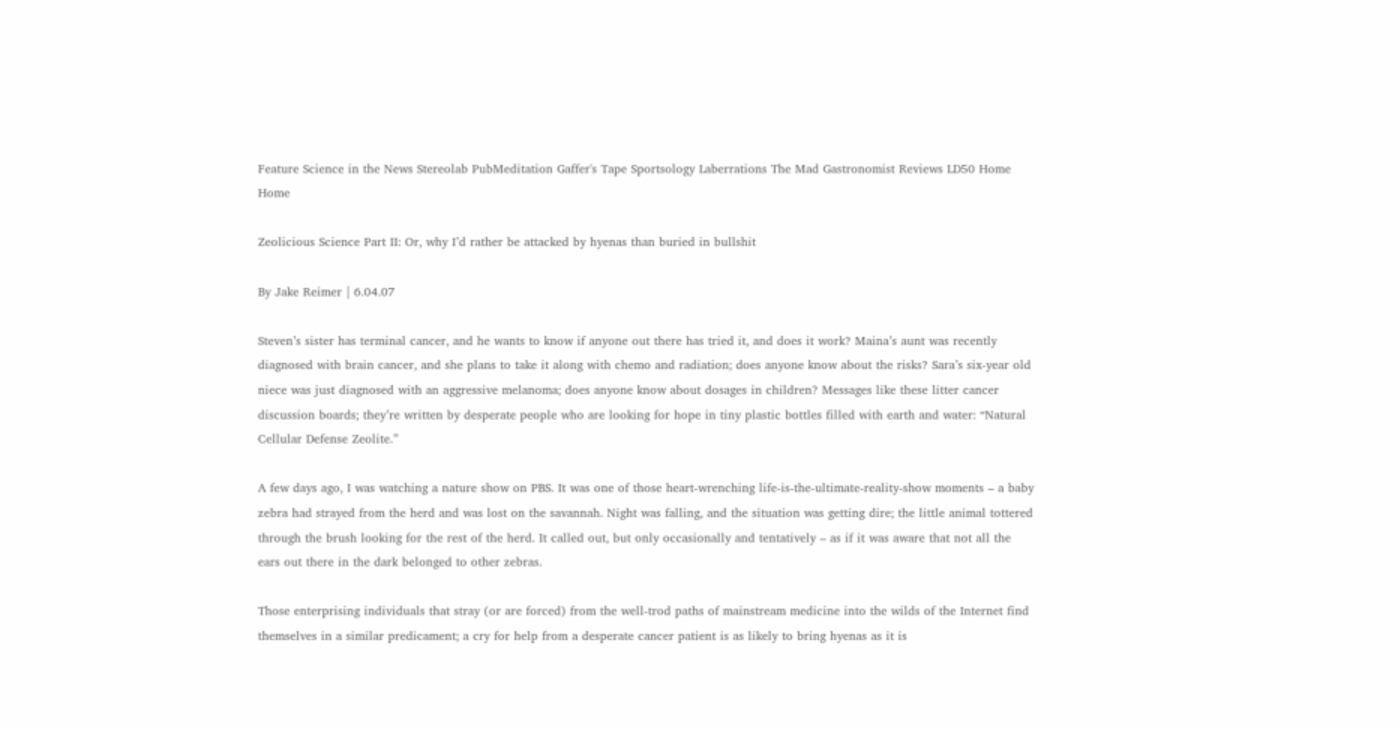Feature Science in the News Stereolab PubMeditation Gaffer's Tape Sportsology Laberrations The Mad Gastronomist Reviews LD50 Home Home

Zeolicious Science Part II: Or, why I’d rather be attacked by hyenas than buried in bullshit

By Jake Reimer | 6.04.07

Steven’s sister has terminal cancer, and he wants to know if anyone out there has tried it, and does it work? Maina’s aunt was recently diagnosed with brain cancer, and she plans to take it along with chemo and radiation; does anyone know about the risks? Sara’s six-year old niece was just diagnosed with an aggressive melanoma; does anyone know about dosages in children? Messages like these litter cancer discussion boards; they’re written by desperate people who are looking for hope in tiny plastic bottles filled with earth and water: “Natural Cellular Defense Zeolite.”

A few days ago, I was watching a nature show on PBS. It was one of those heart-wrenching life-is-the-ultimate-reality-show moments – a baby zebra had strayed from the herd and was lost on the savannah. Night was falling, and the situation was getting dire; the little animal tottered through the brush looking for the rest of the herd. It called out, but only occasionally and tentatively – as if it was aware that not all the ears out there in the dark belonged to other zebras.

Those enterprising individuals that stray (or are forced) from the well-trod paths of mainstream medicine into the wilds of the Internet find themselves in a similar predicament; a cry for help from a desperate cancer patient is as likely to bring hyenas as it is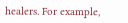healers. For example,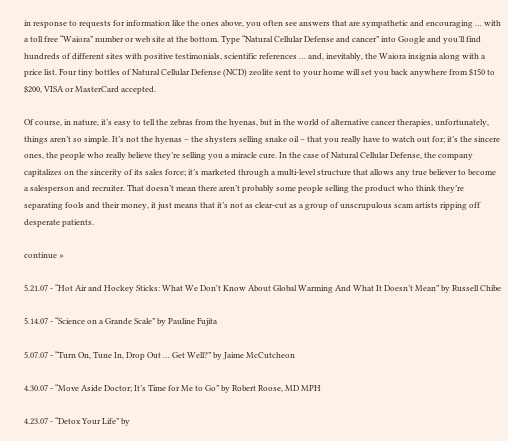in response to requests for information like the ones above, you often see answers that are sympathetic and encouraging … with a toll free “Waiora” number or web site at the bottom. Type “Natural Cellular Defense and cancer” into Google and you’ll find hundreds of different sites with positive testimonials, scientific references … and, inevitably, the Waiora insignia along with a price list. Four tiny bottles of Natural Cellular Defense (NCD) zeolite sent to your home will set you back anywhere from $150 to $200, VISA or MasterCard accepted.

Of course, in nature, it’s easy to tell the zebras from the hyenas, but in the world of alternative cancer therapies, unfortunately, things aren’t so simple. It’s not the hyenas – the shysters selling snake oil – that you really have to watch out for; it’s the sincere ones, the people who really believe they’re selling you a miracle cure. In the case of Natural Cellular Defense, the company capitalizes on the sincerity of its sales force; it’s marketed through a multi-level structure that allows any true believer to become a salesperson and recruiter. That doesn’t mean there aren’t probably some people selling the product who think they’re separating fools and their money, it just means that it’s not as clear-cut as a group of unscrupulous scam artists ripping off desperate patients.

continue »

5.21.07 - “Hot Air and Hockey Sticks: What We Don't Know About Global Warming And What It Doesn’t Mean” by Russell Chibe

5.14.07 - “Science on a Grande Scale” by Pauline Fujita

5.07.07 - “Turn On, Tune In, Drop Out … Get Well?” by Jaime McCutcheon

4.30.07 - “Move Aside Doctor; It’s Time for Me to Go” by Robert Roose, MD MPH

4.23.07 - “Detox Your Life” by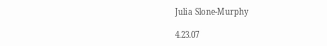Julia Slone-Murphy

4.23.07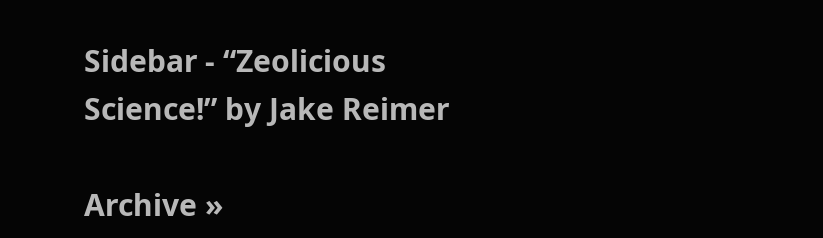Sidebar - “Zeolicious Science!” by Jake Reimer

Archive »